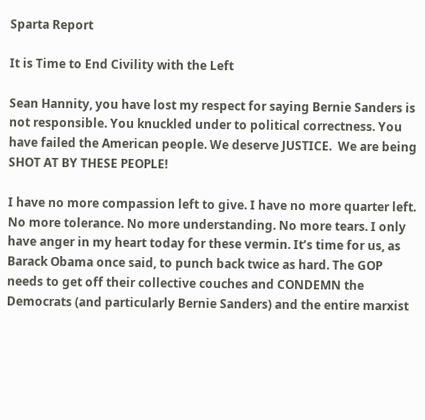Sparta Report

It is Time to End Civility with the Left

Sean Hannity, you have lost my respect for saying Bernie Sanders is not responsible. You knuckled under to political correctness. You have failed the American people. We deserve JUSTICE.  We are being SHOT AT BY THESE PEOPLE!

I have no more compassion left to give. I have no more quarter left. No more tolerance. No more understanding. No more tears. I only have anger in my heart today for these vermin. It’s time for us, as Barack Obama once said, to punch back twice as hard. The GOP needs to get off their collective couches and CONDEMN the Democrats (and particularly Bernie Sanders) and the entire marxist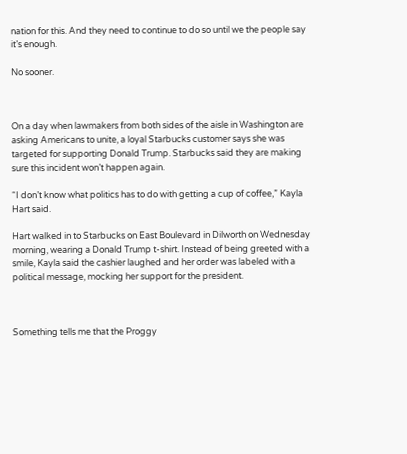nation for this. And they need to continue to do so until we the people say it’s enough.

No sooner.



On a day when lawmakers from both sides of the aisle in Washington are asking Americans to unite, a loyal Starbucks customer says she was targeted for supporting Donald Trump. Starbucks said they are making sure this incident won’t happen again.

“I don’t know what politics has to do with getting a cup of coffee,” Kayla Hart said.

Hart walked in to Starbucks on East Boulevard in Dilworth on Wednesday morning, wearing a Donald Trump t-shirt. Instead of being greeted with a smile, Kayla said the cashier laughed and her order was labeled with a political message, mocking her support for the president.



Something tells me that the Proggy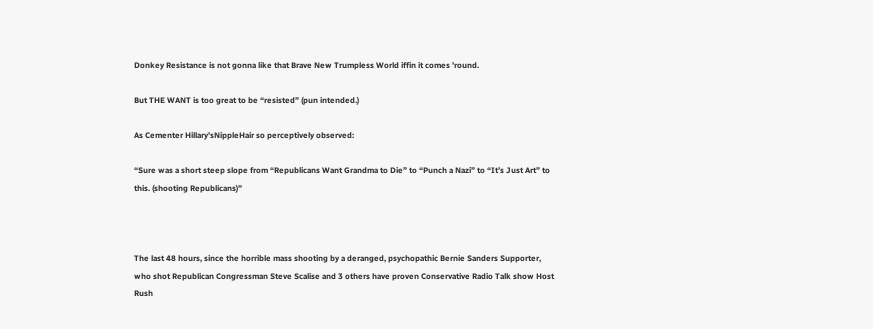Donkey Resistance is not gonna like that Brave New Trumpless World iffin it comes ’round.

But THE WANT is too great to be “resisted” (pun intended.)

As Cementer Hillary’sNippleHair so perceptively observed:

“Sure was a short steep slope from “Republicans Want Grandma to Die” to “Punch a Nazi” to “It’s Just Art” to this. (shooting Republicans)”



The last 48 hours, since the horrible mass shooting by a deranged, psychopathic Bernie Sanders Supporter, who shot Republican Congressman Steve Scalise and 3 others have proven Conservative Radio Talk show Host Rush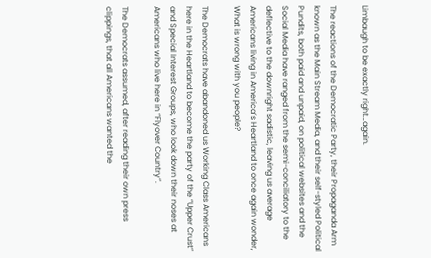Limbaugh to be exactly right…again.

The reactions of the Democratic Party, their Propaganda Arm known as the Main Stream Media, and their self-styled Political Pundits, both paid and unpaid, on political websites and the Social Media have ranged from the semi-conciliatory to the deflective to the downright sadistic, leaving us average Americans living in America’s Heartland to once again wonder, What is wrong with you people?

The Democrats have abandoned us Working Class Americans here in the Heartland to become the party of the “Upper Crust” and Special Interest Groups, who look down their noses at Americans who live here in “Flyover Country”.

The Democrats assumed, after reading their own press clippings, that all Americans wanted the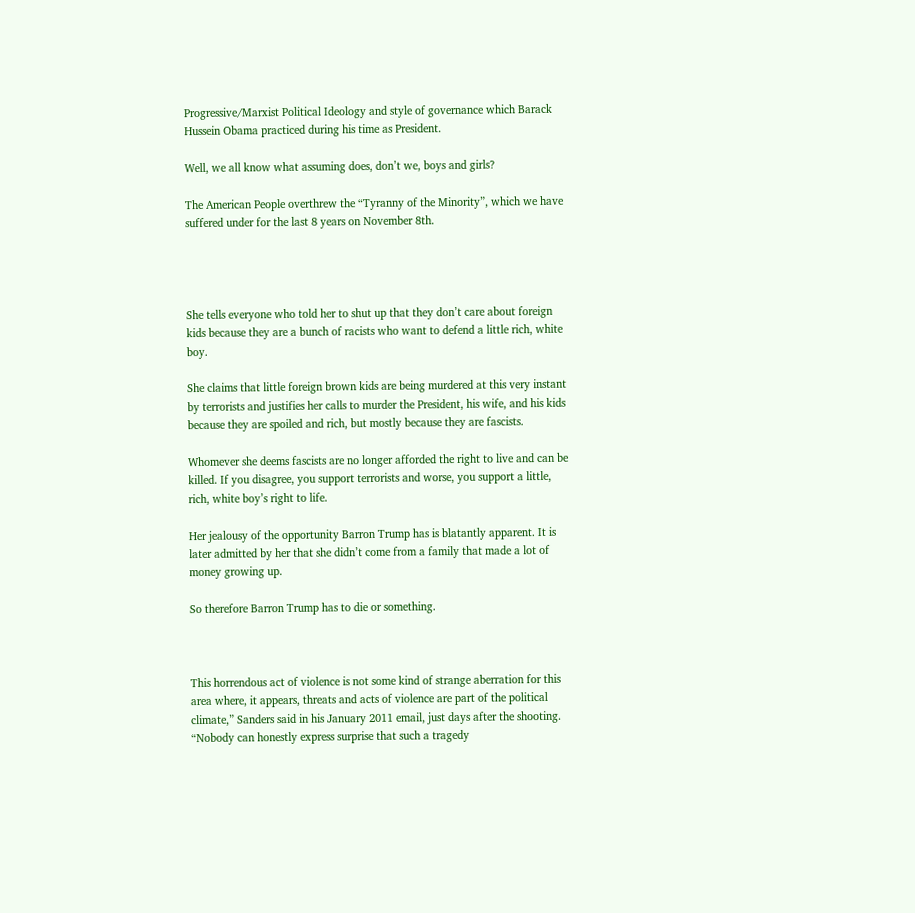Progressive/Marxist Political Ideology and style of governance which Barack Hussein Obama practiced during his time as President.

Well, we all know what assuming does, don’t we, boys and girls?

The American People overthrew the “Tyranny of the Minority”, which we have suffered under for the last 8 years on November 8th.




She tells everyone who told her to shut up that they don’t care about foreign kids because they are a bunch of racists who want to defend a little rich, white boy.

She claims that little foreign brown kids are being murdered at this very instant by terrorists and justifies her calls to murder the President, his wife, and his kids because they are spoiled and rich, but mostly because they are fascists.

Whomever she deems fascists are no longer afforded the right to live and can be killed. If you disagree, you support terrorists and worse, you support a little, rich, white boy’s right to life.

Her jealousy of the opportunity Barron Trump has is blatantly apparent. It is later admitted by her that she didn’t come from a family that made a lot of money growing up.

So therefore Barron Trump has to die or something.



This horrendous act of violence is not some kind of strange aberration for this area where, it appears, threats and acts of violence are part of the political climate,” Sanders said in his January 2011 email, just days after the shooting. “Nobody can honestly express surprise that such a tragedy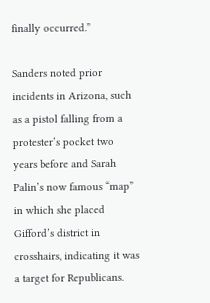finally occurred.”

Sanders noted prior incidents in Arizona, such as a pistol falling from a protester’s pocket two years before and Sarah Palin’s now famous “map” in which she placed Gifford’s district in crosshairs, indicating it was a target for Republicans.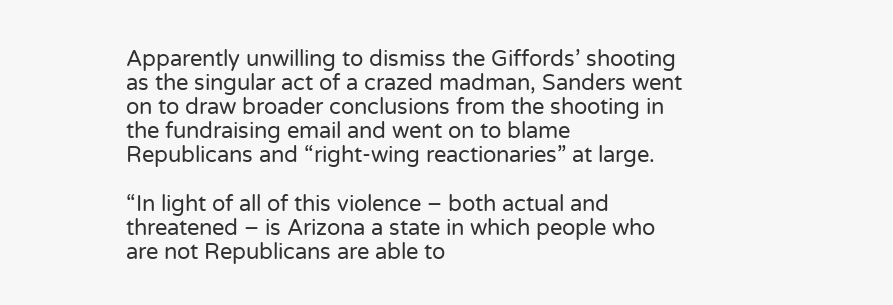Apparently unwilling to dismiss the Giffords’ shooting as the singular act of a crazed madman, Sanders went on to draw broader conclusions from the shooting in the fundraising email and went on to blame Republicans and “right-wing reactionaries” at large.

“In light of all of this violence – both actual and threatened – is Arizona a state in which people who are not Republicans are able to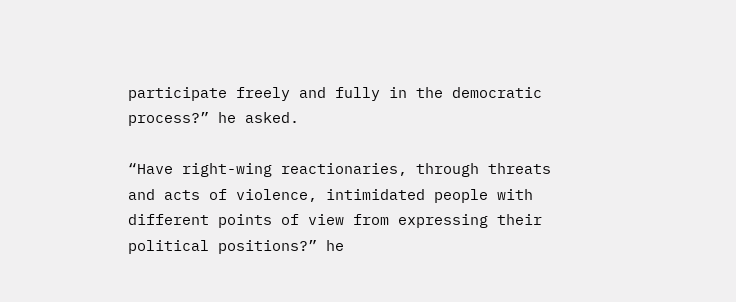participate freely and fully in the democratic process?” he asked.

“Have right-wing reactionaries, through threats and acts of violence, intimidated people with different points of view from expressing their political positions?” he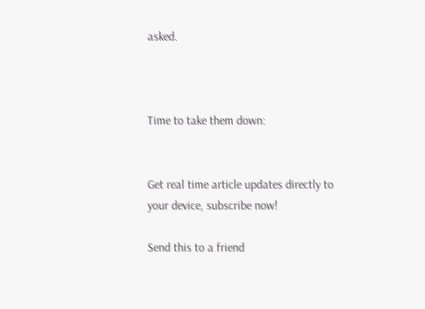asked.



Time to take them down:


Get real time article updates directly to your device, subscribe now!

Send this to a friend